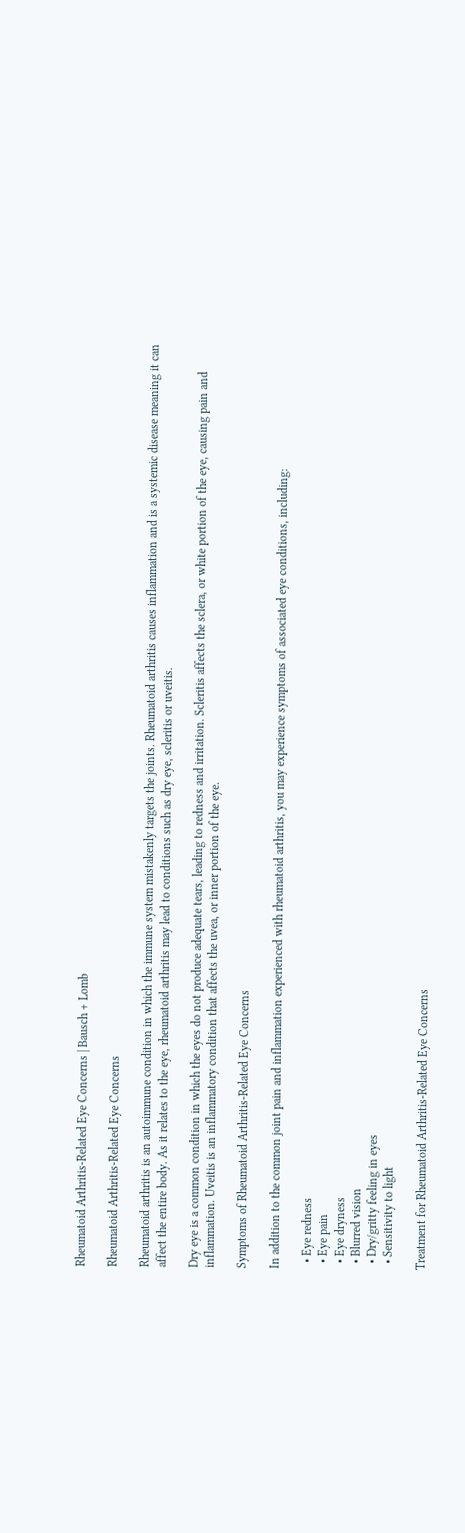Rheumatoid Arthritis-Related Eye Concerns | Bausch + Lomb

Rheumatoid Arthritis-Related Eye Concerns

Rheumatoid arthritis is an autoimmune condition in which the immune system mistakenly targets the joints. Rheumatoid arthritis causes inflammation and is a systemic disease meaning it can affect the entire body. As it relates to the eye, rheumatoid arthritis may lead to conditions such as dry eye, scleritis or uveitis.

Dry eye is a common condition in which the eyes do not produce adequate tears, leading to redness and irritation. Scleritis affects the sclera, or white portion of the eye, causing pain and inflammation. Uveitis is an inflammatory condition that affects the uvea, or inner portion of the eye.

Symptoms of Rheumatoid Arthritis-Related Eye Concerns

In addition to the common joint pain and inflammation experienced with rheumatoid arthritis, you may experience symptoms of associated eye conditions, including:

  • Eye redness
  • Eye pain
  • Eye dryness
  • Blurred vision
  • Dry/gritty feeling in eyes
  • Sensitivity to light

Treatment for Rheumatoid Arthritis-Related Eye Concerns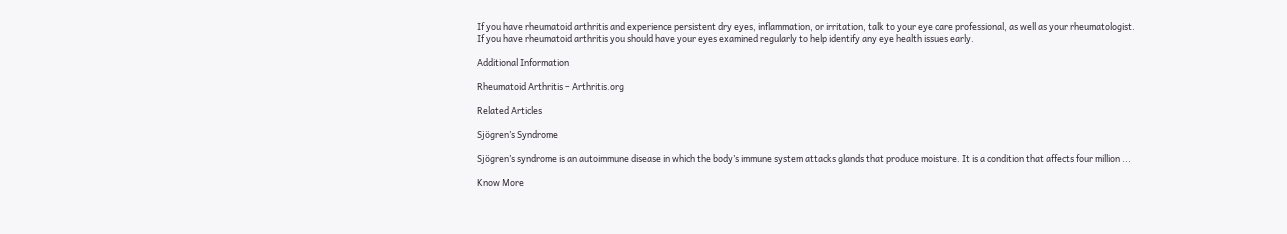If you have rheumatoid arthritis and experience persistent dry eyes, inflammation, or irritation, talk to your eye care professional, as well as your rheumatologist.
If you have rheumatoid arthritis you should have your eyes examined regularly to help identify any eye health issues early.

Additional Information

Rheumatoid Arthritis – Arthritis.org

Related Articles

Sjögren’s Syndrome

Sjögren’s syndrome is an autoimmune disease in which the body’s immune system attacks glands that produce moisture. It is a condition that affects four million ...

Know More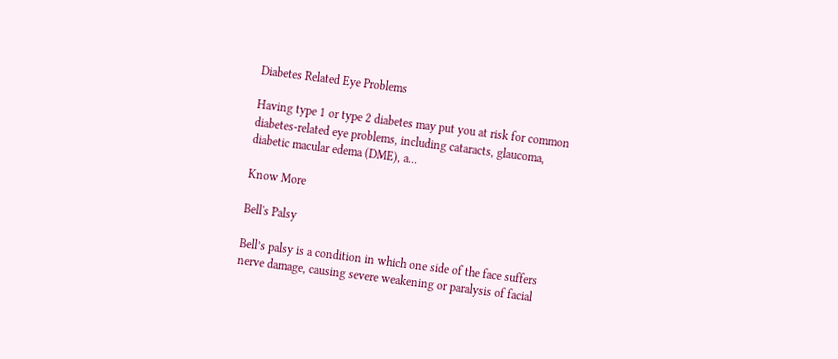Diabetes Related Eye Problems

Having type 1 or type 2 diabetes may put you at risk for common diabetes-related eye problems, including cataracts, glaucoma, diabetic macular edema (DME), a...

Know More

Bell's Palsy

Bell’s palsy is a condition in which one side of the face suffers nerve damage, causing severe weakening or paralysis of facial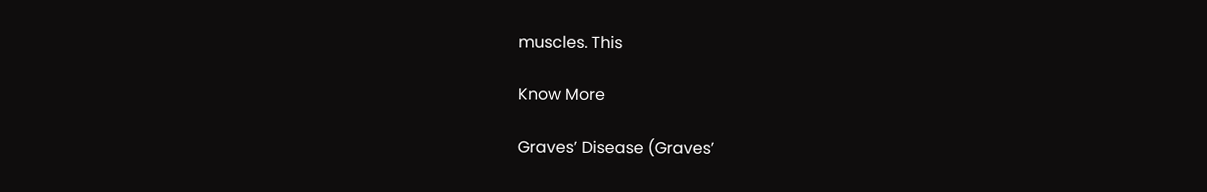muscles. This

Know More

Graves’ Disease (Graves’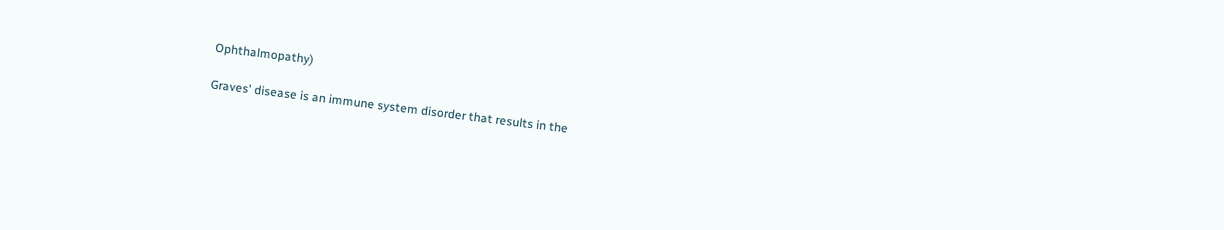Ophthalmopathy)

Graves' disease is an immune system disorder that results in the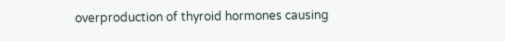overproduction of thyroid hormones causing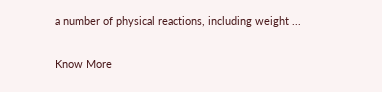a number of physical reactions, including weight ...

Know More